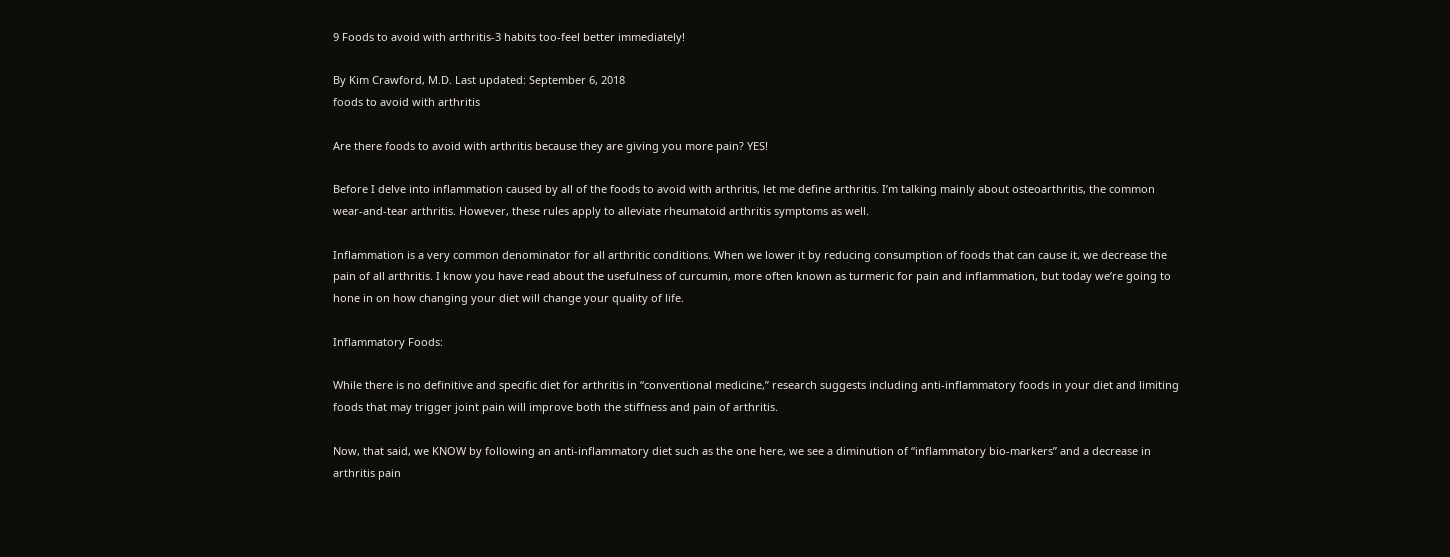9 Foods to avoid with arthritis-3 habits too-feel better immediately!

By Kim Crawford, M.D. Last updated: September 6, 2018
foods to avoid with arthritis

Are there foods to avoid with arthritis because they are giving you more pain? YES!

Before I delve into inflammation caused by all of the foods to avoid with arthritis, let me define arthritis. I’m talking mainly about osteoarthritis, the common wear-and-tear arthritis. However, these rules apply to alleviate rheumatoid arthritis symptoms as well.

Inflammation is a very common denominator for all arthritic conditions. When we lower it by reducing consumption of foods that can cause it, we decrease the pain of all arthritis. I know you have read about the usefulness of curcumin, more often known as turmeric for pain and inflammation, but today we’re going to hone in on how changing your diet will change your quality of life.

Inflammatory Foods:

While there is no definitive and specific diet for arthritis in “conventional medicine,” research suggests including anti-inflammatory foods in your diet and limiting foods that may trigger joint pain will improve both the stiffness and pain of arthritis.

Now, that said, we KNOW by following an anti-inflammatory diet such as the one here, we see a diminution of “inflammatory bio-markers” and a decrease in arthritis pain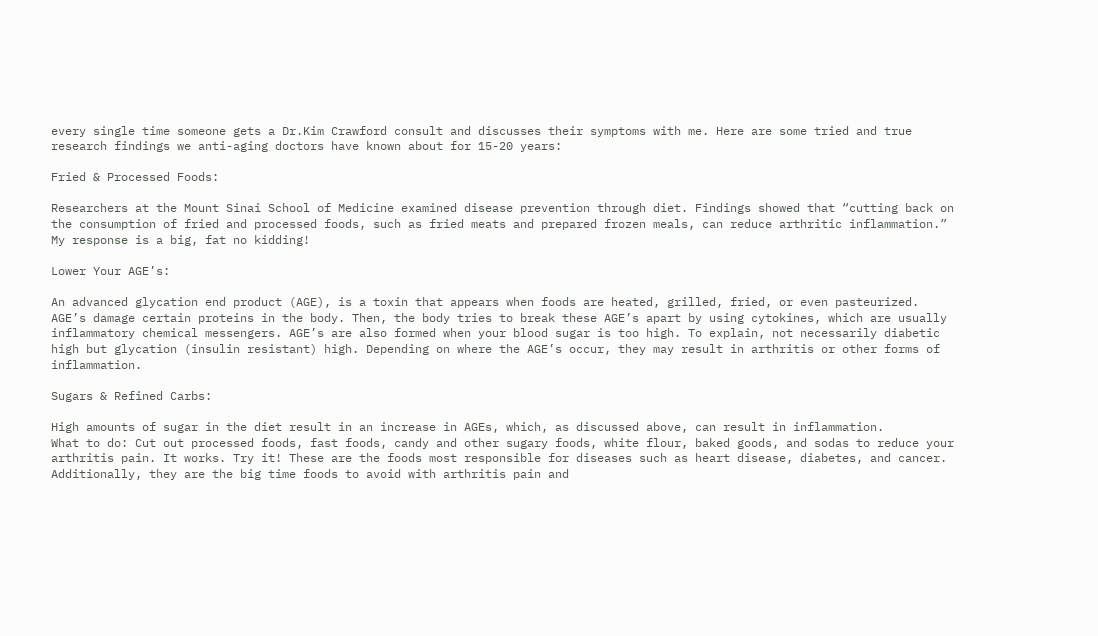every single time someone gets a Dr.Kim Crawford consult and discusses their symptoms with me. Here are some tried and true research findings we anti-aging doctors have known about for 15-20 years:

Fried & Processed Foods:

Researchers at the Mount Sinai School of Medicine examined disease prevention through diet. Findings showed that “cutting back on the consumption of fried and processed foods, such as fried meats and prepared frozen meals, can reduce arthritic inflammation.”  My response is a big, fat no kidding!

Lower Your AGE’s:

An advanced glycation end product (AGE), is a toxin that appears when foods are heated, grilled, fried, or even pasteurized. AGE’s damage certain proteins in the body. Then, the body tries to break these AGE’s apart by using cytokines, which are usually inflammatory chemical messengers. AGE’s are also formed when your blood sugar is too high. To explain, not necessarily diabetic high but glycation (insulin resistant) high. Depending on where the AGE’s occur, they may result in arthritis or other forms of inflammation.

Sugars & Refined Carbs:

High amounts of sugar in the diet result in an increase in AGEs, which, as discussed above, can result in inflammation.
What to do: Cut out processed foods, fast foods, candy and other sugary foods, white flour, baked goods, and sodas to reduce your arthritis pain. It works. Try it! These are the foods most responsible for diseases such as heart disease, diabetes, and cancer. Additionally, they are the big time foods to avoid with arthritis pain and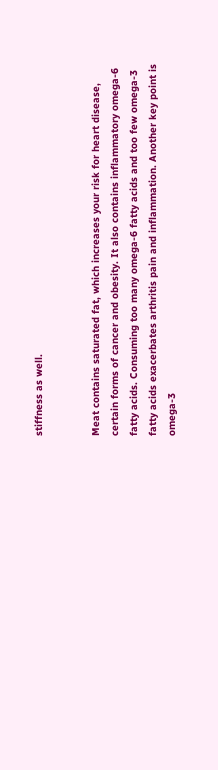stiffness as well.


Meat contains saturated fat, which increases your risk for heart disease, certain forms of cancer and obesity. It also contains inflammatory omega-6 fatty acids. Consuming too many omega-6 fatty acids and too few omega-3 fatty acids exacerbates arthritis pain and inflammation. Another key point is omega-3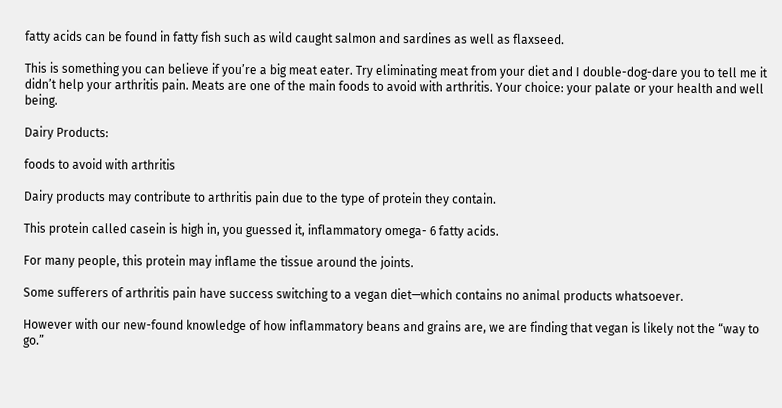fatty acids can be found in fatty fish such as wild caught salmon and sardines as well as flaxseed.

This is something you can believe if you’re a big meat eater. Try eliminating meat from your diet and I double-dog-dare you to tell me it didn’t help your arthritis pain. Meats are one of the main foods to avoid with arthritis. Your choice: your palate or your health and well being.

Dairy Products:

foods to avoid with arthritis

Dairy products may contribute to arthritis pain due to the type of protein they contain.

This protein called casein is high in, you guessed it, inflammatory omega- 6 fatty acids.

For many people, this protein may inflame the tissue around the joints.

Some sufferers of arthritis pain have success switching to a vegan diet—which contains no animal products whatsoever.

However with our new-found knowledge of how inflammatory beans and grains are, we are finding that vegan is likely not the “way to go.”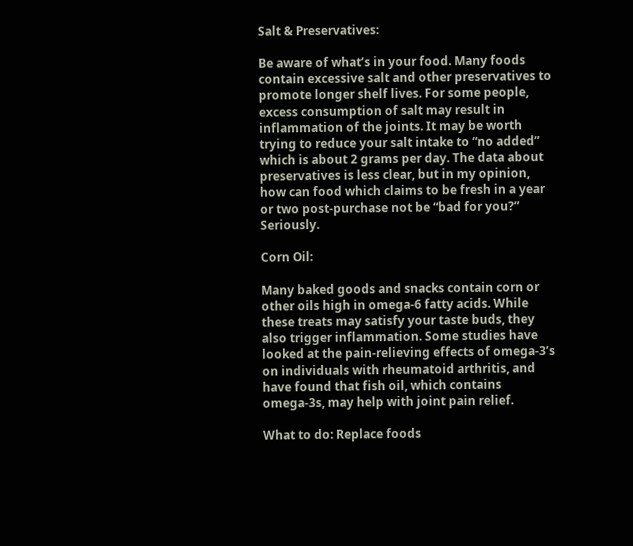Salt & Preservatives:

Be aware of what’s in your food. Many foods contain excessive salt and other preservatives to promote longer shelf lives. For some people, excess consumption of salt may result in inflammation of the joints. It may be worth trying to reduce your salt intake to “no added” which is about 2 grams per day. The data about preservatives is less clear, but in my opinion, how can food which claims to be fresh in a year or two post-purchase not be “bad for you?” Seriously.

Corn Oil:

Many baked goods and snacks contain corn or other oils high in omega-6 fatty acids. While these treats may satisfy your taste buds, they also trigger inflammation. Some studies have looked at the pain-relieving effects of omega-3’s on individuals with rheumatoid arthritis, and have found that fish oil, which contains omega-3s, may help with joint pain relief.

What to do: Replace foods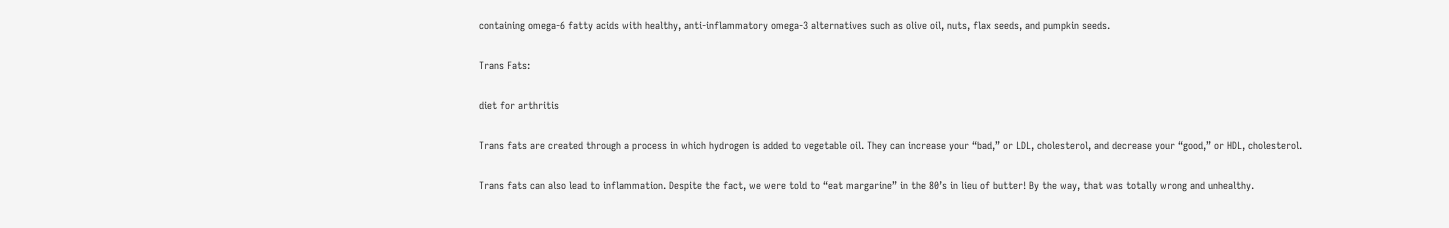containing omega-6 fatty acids with healthy, anti-inflammatory omega-3 alternatives such as olive oil, nuts, flax seeds, and pumpkin seeds.

Trans Fats:

diet for arthritis

Trans fats are created through a process in which hydrogen is added to vegetable oil. They can increase your “bad,” or LDL, cholesterol, and decrease your “good,” or HDL, cholesterol.

Trans fats can also lead to inflammation. Despite the fact, we were told to “eat margarine” in the 80’s in lieu of butter! By the way, that was totally wrong and unhealthy.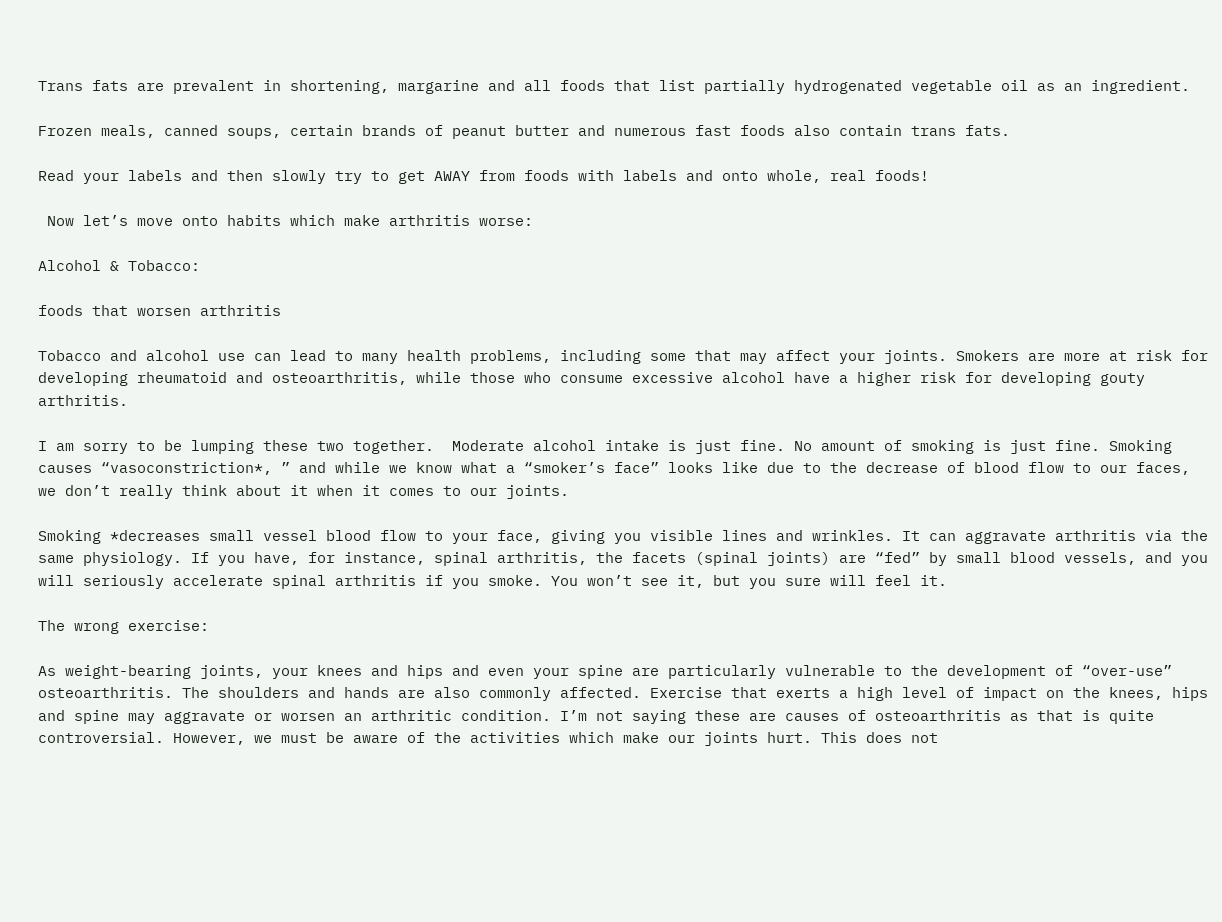Trans fats are prevalent in shortening, margarine and all foods that list partially hydrogenated vegetable oil as an ingredient.

Frozen meals, canned soups, certain brands of peanut butter and numerous fast foods also contain trans fats.

Read your labels and then slowly try to get AWAY from foods with labels and onto whole, real foods!

 Now let’s move onto habits which make arthritis worse:

Alcohol & Tobacco:

foods that worsen arthritis

Tobacco and alcohol use can lead to many health problems, including some that may affect your joints. Smokers are more at risk for developing rheumatoid and osteoarthritis, while those who consume excessive alcohol have a higher risk for developing gouty arthritis.

I am sorry to be lumping these two together.  Moderate alcohol intake is just fine. No amount of smoking is just fine. Smoking causes “vasoconstriction*, ” and while we know what a “smoker’s face” looks like due to the decrease of blood flow to our faces, we don’t really think about it when it comes to our joints.

Smoking *decreases small vessel blood flow to your face, giving you visible lines and wrinkles. It can aggravate arthritis via the same physiology. If you have, for instance, spinal arthritis, the facets (spinal joints) are “fed” by small blood vessels, and you will seriously accelerate spinal arthritis if you smoke. You won’t see it, but you sure will feel it.

The wrong exercise:

As weight-bearing joints, your knees and hips and even your spine are particularly vulnerable to the development of “over-use” osteoarthritis. The shoulders and hands are also commonly affected. Exercise that exerts a high level of impact on the knees, hips and spine may aggravate or worsen an arthritic condition. I’m not saying these are causes of osteoarthritis as that is quite controversial. However, we must be aware of the activities which make our joints hurt. This does not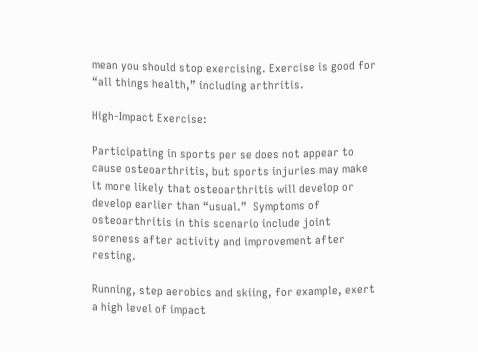mean you should stop exercising. Exercise is good for “all things health,” including arthritis.

High-Impact Exercise:

Participating in sports per se does not appear to cause osteoarthritis, but sports injuries may make it more likely that osteoarthritis will develop or develop earlier than “usual.”  Symptoms of osteoarthritis in this scenario include joint soreness after activity and improvement after resting.

Running, step aerobics and skiing, for example, exert a high level of impact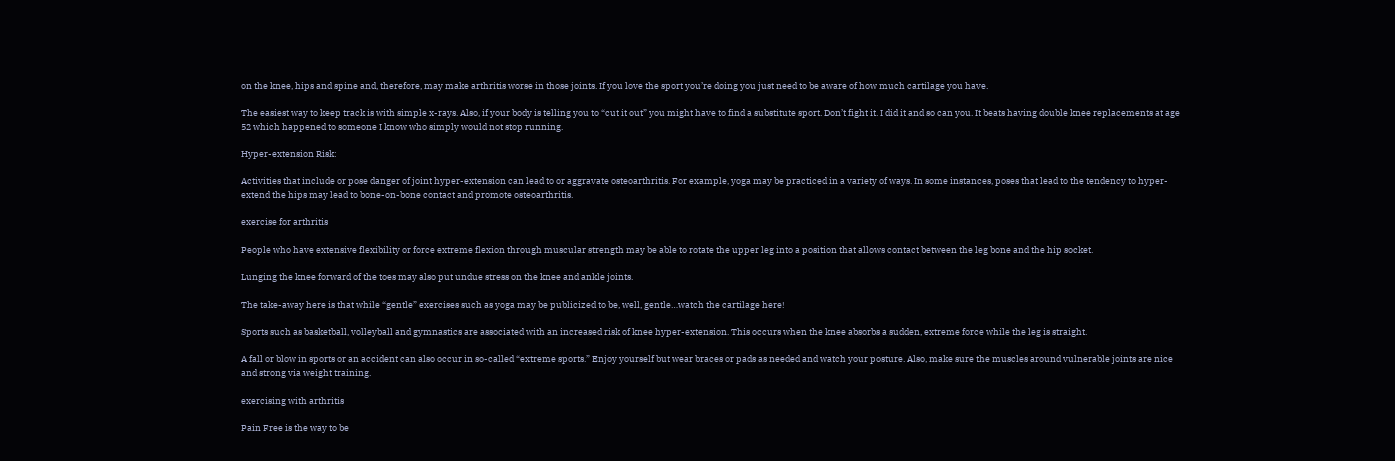on the knee, hips and spine and, therefore, may make arthritis worse in those joints. If you love the sport you’re doing you just need to be aware of how much cartilage you have.

The easiest way to keep track is with simple x-rays. Also, if your body is telling you to “cut it out” you might have to find a substitute sport. Don’t fight it. I did it and so can you. It beats having double knee replacements at age 52 which happened to someone I know who simply would not stop running.

Hyper-extension Risk:

Activities that include or pose danger of joint hyper-extension can lead to or aggravate osteoarthritis. For example, yoga may be practiced in a variety of ways. In some instances, poses that lead to the tendency to hyper-extend the hips may lead to bone-on-bone contact and promote osteoarthritis.

exercise for arthritis

People who have extensive flexibility or force extreme flexion through muscular strength may be able to rotate the upper leg into a position that allows contact between the leg bone and the hip socket.

Lunging the knee forward of the toes may also put undue stress on the knee and ankle joints.

The take-away here is that while “gentle” exercises such as yoga may be publicized to be, well, gentle…watch the cartilage here!

Sports such as basketball, volleyball and gymnastics are associated with an increased risk of knee hyper-extension. This occurs when the knee absorbs a sudden, extreme force while the leg is straight.

A fall or blow in sports or an accident can also occur in so-called “extreme sports.” Enjoy yourself but wear braces or pads as needed and watch your posture. Also, make sure the muscles around vulnerable joints are nice and strong via weight training.

exercising with arthritis

Pain Free is the way to be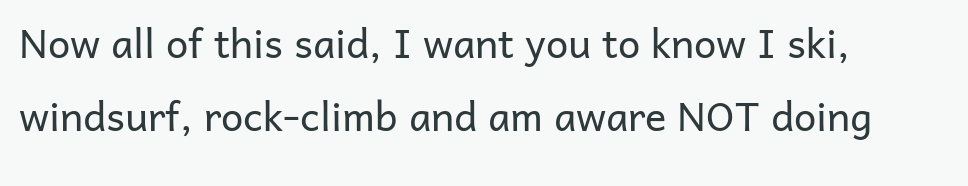Now all of this said, I want you to know I ski, windsurf, rock-climb and am aware NOT doing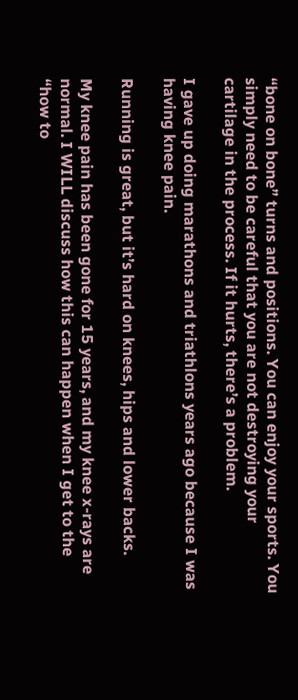“bone on bone” turns and positions. You can enjoy your sports. You simply need to be careful that you are not destroying your cartilage in the process. If it hurts, there’s a problem.

I gave up doing marathons and triathlons years ago because I was having knee pain.

Running is great, but it’s hard on knees, hips and lower backs.

My knee pain has been gone for 15 years, and my knee x-rays are normal. I WILL discuss how this can happen when I get to the “how to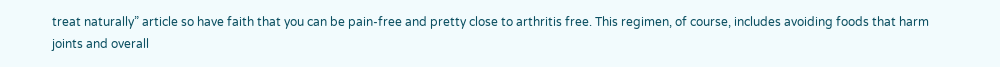treat naturally” article so have faith that you can be pain-free and pretty close to arthritis free. This regimen, of course, includes avoiding foods that harm joints and overall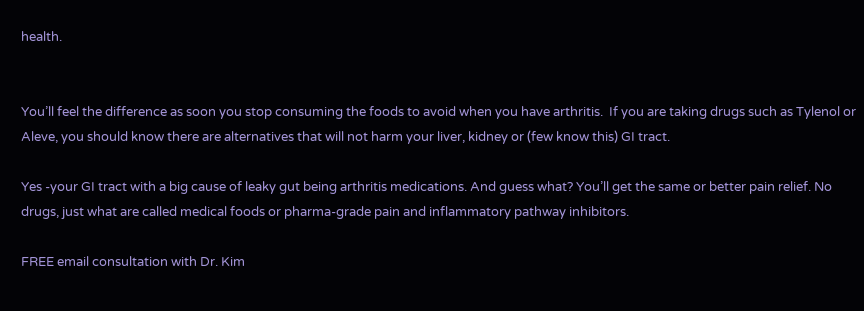health.


You’ll feel the difference as soon you stop consuming the foods to avoid when you have arthritis.  If you are taking drugs such as Tylenol or Aleve, you should know there are alternatives that will not harm your liver, kidney or (few know this) GI tract.

Yes -your GI tract with a big cause of leaky gut being arthritis medications. And guess what? You’ll get the same or better pain relief. No drugs, just what are called medical foods or pharma-grade pain and inflammatory pathway inhibitors.

FREE email consultation with Dr. Kim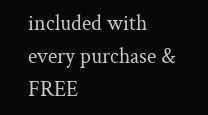included with every purchase & FREE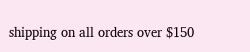shipping on all orders over $150